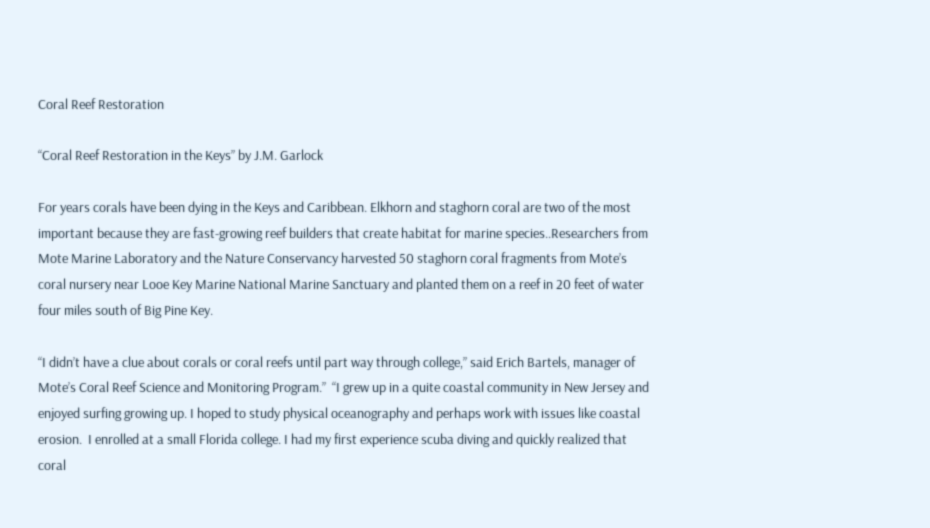Coral Reef Restoration

“Coral Reef Restoration in the Keys” by J.M. Garlock

For years corals have been dying in the Keys and Caribbean. Elkhorn and staghorn coral are two of the most important because they are fast-growing reef builders that create habitat for marine species..Researchers from Mote Marine Laboratory and the Nature Conservancy harvested 50 staghorn coral fragments from Mote’s coral nursery near Looe Key Marine National Marine Sanctuary and planted them on a reef in 20 feet of water four miles south of Big Pine Key.

“I didn’t have a clue about corals or coral reefs until part way through college,” said Erich Bartels, manager of Mote’s Coral Reef Science and Monitoring Program.”  “I grew up in a quite coastal community in New Jersey and enjoyed surfing growing up. I hoped to study physical oceanography and perhaps work with issues like coastal erosion.  I enrolled at a small Florida college. I had my first experience scuba diving and quickly realized that coral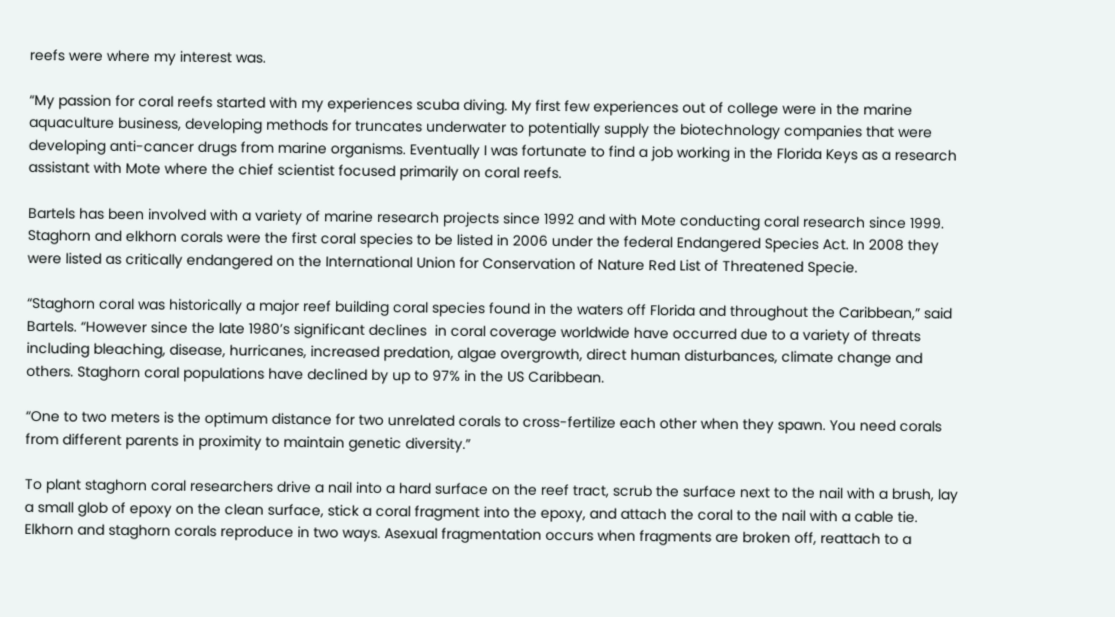reefs were where my interest was.

“My passion for coral reefs started with my experiences scuba diving. My first few experiences out of college were in the marine aquaculture business, developing methods for truncates underwater to potentially supply the biotechnology companies that were developing anti-cancer drugs from marine organisms. Eventually I was fortunate to find a job working in the Florida Keys as a research assistant with Mote where the chief scientist focused primarily on coral reefs.

Bartels has been involved with a variety of marine research projects since 1992 and with Mote conducting coral research since 1999.  Staghorn and elkhorn corals were the first coral species to be listed in 2006 under the federal Endangered Species Act. In 2008 they were listed as critically endangered on the International Union for Conservation of Nature Red List of Threatened Specie.

“Staghorn coral was historically a major reef building coral species found in the waters off Florida and throughout the Caribbean,” said Bartels. “However since the late 1980’s significant declines  in coral coverage worldwide have occurred due to a variety of threats including bleaching, disease, hurricanes, increased predation, algae overgrowth, direct human disturbances, climate change and others. Staghorn coral populations have declined by up to 97% in the US Caribbean.

“One to two meters is the optimum distance for two unrelated corals to cross-fertilize each other when they spawn. You need corals from different parents in proximity to maintain genetic diversity.”

To plant staghorn coral researchers drive a nail into a hard surface on the reef tract, scrub the surface next to the nail with a brush, lay a small glob of epoxy on the clean surface, stick a coral fragment into the epoxy, and attach the coral to the nail with a cable tie. Elkhorn and staghorn corals reproduce in two ways. Asexual fragmentation occurs when fragments are broken off, reattach to a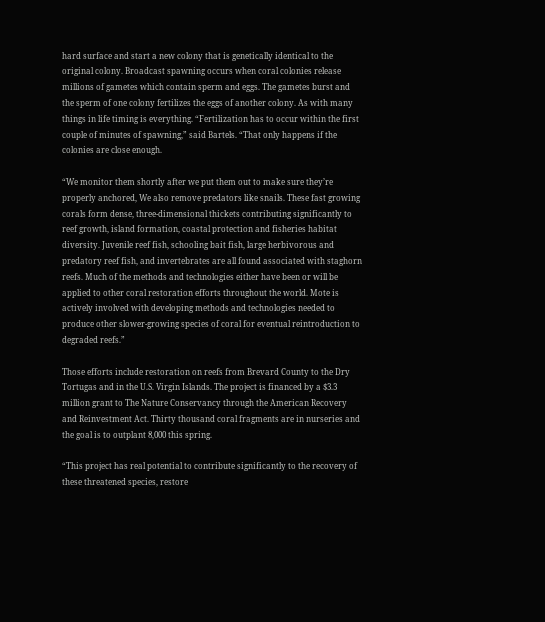hard surface and start a new colony that is genetically identical to the original colony. Broadcast spawning occurs when coral colonies release millions of gametes which contain sperm and eggs. The gametes burst and the sperm of one colony fertilizes the eggs of another colony. As with many things in life timing is everything. “Fertilization has to occur within the first couple of minutes of spawning,” said Bartels. “That only happens if the colonies are close enough.

“We monitor them shortly after we put them out to make sure they’re properly anchored, We also remove predators like snails. These fast growing corals form dense, three-dimensional thickets contributing significantly to reef growth, island formation, coastal protection and fisheries habitat diversity. Juvenile reef fish, schooling bait fish, large herbivorous and predatory reef fish, and invertebrates are all found associated with staghorn reefs. Much of the methods and technologies either have been or will be applied to other coral restoration efforts throughout the world. Mote is actively involved with developing methods and technologies needed to produce other slower-growing species of coral for eventual reintroduction to degraded reefs.”

Those efforts include restoration on reefs from Brevard County to the Dry Tortugas and in the U.S. Virgin Islands. The project is financed by a $3.3 million grant to The Nature Conservancy through the American Recovery and Reinvestment Act. Thirty thousand coral fragments are in nurseries and the goal is to outplant 8,000 this spring.

“This project has real potential to contribute significantly to the recovery of these threatened species, restore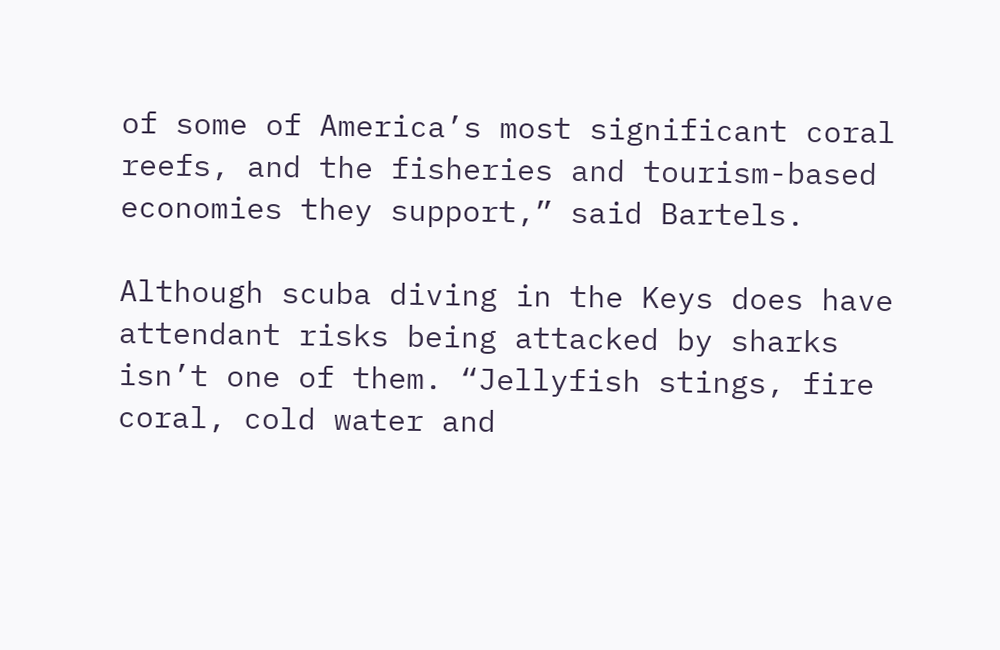of some of America’s most significant coral reefs, and the fisheries and tourism-based economies they support,” said Bartels.

Although scuba diving in the Keys does have attendant risks being attacked by sharks isn’t one of them. “Jellyfish stings, fire coral, cold water and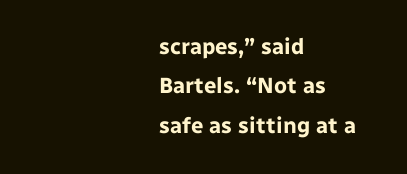scrapes,” said Bartels. “Not as safe as sitting at a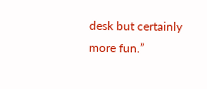desk but certainly more fun.”